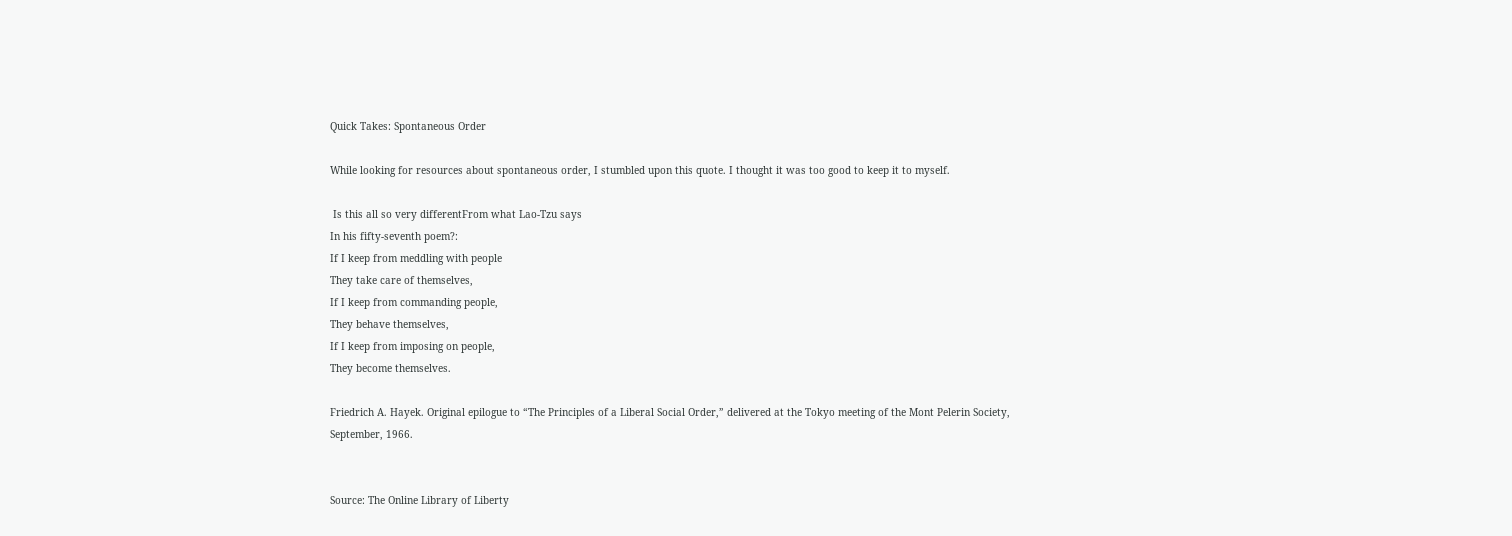Quick Takes: Spontaneous Order

While looking for resources about spontaneous order, I stumbled upon this quote. I thought it was too good to keep it to myself.

 Is this all so very differentFrom what Lao-Tzu says
In his fifty-seventh poem?:
If I keep from meddling with people
They take care of themselves,
If I keep from commanding people,
They behave themselves,
If I keep from imposing on people,
They become themselves.

Friedrich A. Hayek. Original epilogue to “The Principles of a Liberal Social Order,” delivered at the Tokyo meeting of the Mont Pelerin Society, September, 1966.


Source: The Online Library of Liberty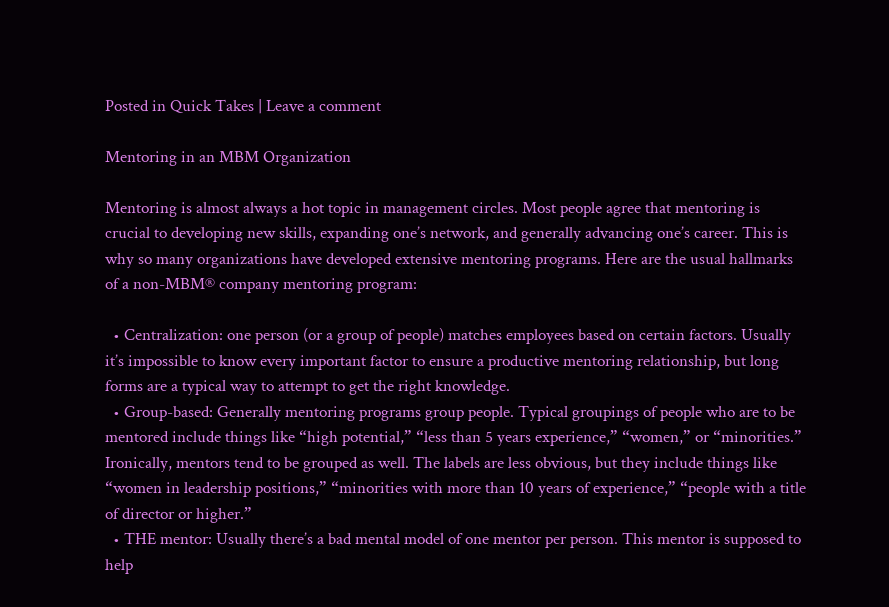Posted in Quick Takes | Leave a comment

Mentoring in an MBM Organization

Mentoring is almost always a hot topic in management circles. Most people agree that mentoring is crucial to developing new skills, expanding one’s network, and generally advancing one’s career. This is why so many organizations have developed extensive mentoring programs. Here are the usual hallmarks of a non-MBM® company mentoring program:

  • Centralization: one person (or a group of people) matches employees based on certain factors. Usually it’s impossible to know every important factor to ensure a productive mentoring relationship, but long forms are a typical way to attempt to get the right knowledge.
  • Group-based: Generally mentoring programs group people. Typical groupings of people who are to be mentored include things like “high potential,” “less than 5 years experience,” “women,” or “minorities.” Ironically, mentors tend to be grouped as well. The labels are less obvious, but they include things like “women in leadership positions,” “minorities with more than 10 years of experience,” “people with a title of director or higher.”
  • THE mentor: Usually there’s a bad mental model of one mentor per person. This mentor is supposed to help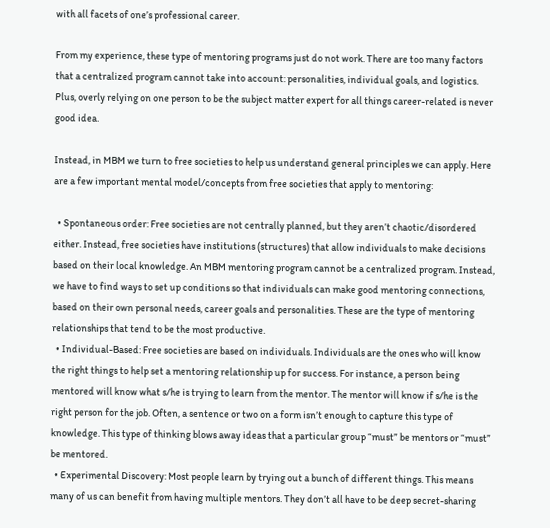with all facets of one’s professional career.

From my experience, these type of mentoring programs just do not work. There are too many factors that a centralized program cannot take into account: personalities, individual goals, and logistics. Plus, overly relying on one person to be the subject matter expert for all things career-related is never good idea.

Instead, in MBM we turn to free societies to help us understand general principles we can apply. Here are a few important mental model/concepts from free societies that apply to mentoring:

  • Spontaneous order: Free societies are not centrally planned, but they aren’t chaotic/disordered either. Instead, free societies have institutions (structures) that allow individuals to make decisions based on their local knowledge. An MBM mentoring program cannot be a centralized program. Instead, we have to find ways to set up conditions so that individuals can make good mentoring connections, based on their own personal needs, career goals and personalities. These are the type of mentoring relationships that tend to be the most productive.
  • Individual-Based: Free societies are based on individuals. Individuals are the ones who will know the right things to help set a mentoring relationship up for success. For instance, a person being mentored will know what s/he is trying to learn from the mentor. The mentor will know if s/he is the right person for the job. Often, a sentence or two on a form isn’t enough to capture this type of knowledge. This type of thinking blows away ideas that a particular group “must” be mentors or “must” be mentored.
  • Experimental Discovery: Most people learn by trying out a bunch of different things. This means many of us can benefit from having multiple mentors. They don’t all have to be deep secret-sharing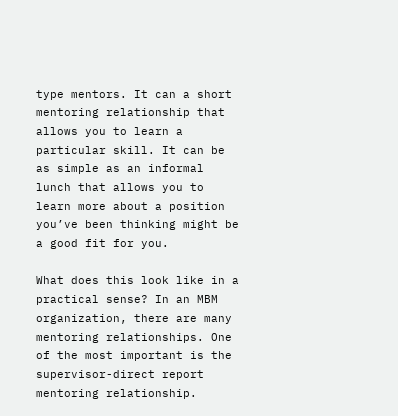type mentors. It can a short mentoring relationship that allows you to learn a particular skill. It can be as simple as an informal lunch that allows you to learn more about a position you’ve been thinking might be a good fit for you.

What does this look like in a practical sense? In an MBM organization, there are many mentoring relationships. One of the most important is the supervisor-direct report mentoring relationship.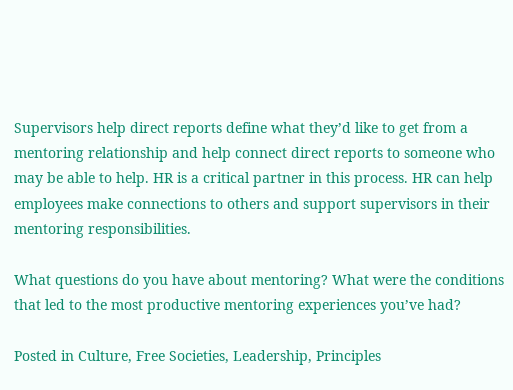Supervisors help direct reports define what they’d like to get from a mentoring relationship and help connect direct reports to someone who may be able to help. HR is a critical partner in this process. HR can help employees make connections to others and support supervisors in their mentoring responsibilities.

What questions do you have about mentoring? What were the conditions that led to the most productive mentoring experiences you’ve had?

Posted in Culture, Free Societies, Leadership, Principles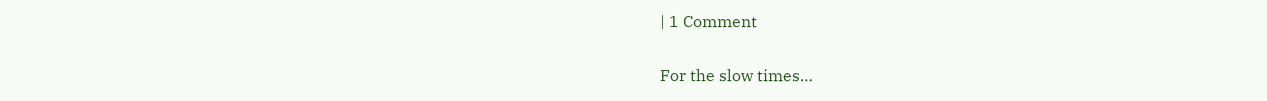| 1 Comment

For the slow times…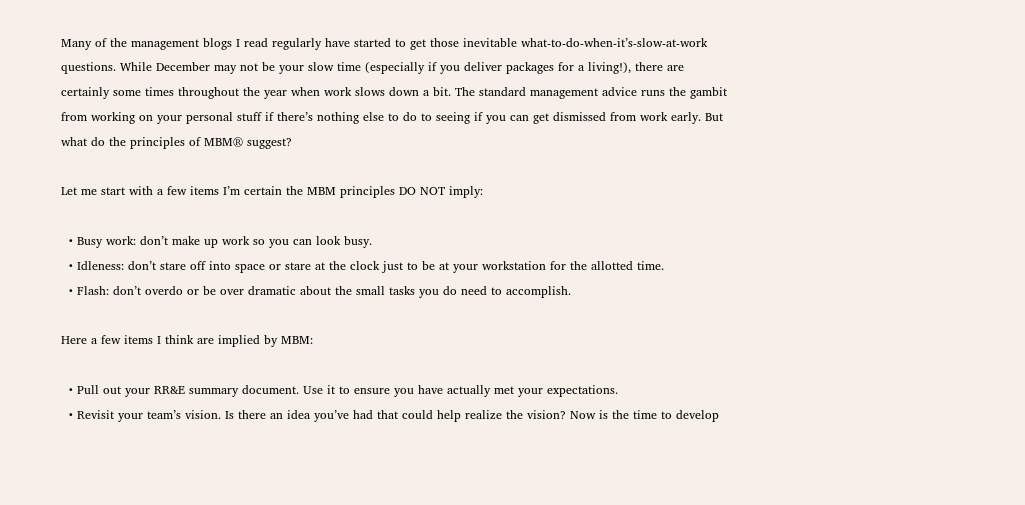Many of the management blogs I read regularly have started to get those inevitable what-to-do-when-it’s-slow-at-work questions. While December may not be your slow time (especially if you deliver packages for a living!), there are certainly some times throughout the year when work slows down a bit. The standard management advice runs the gambit from working on your personal stuff if there’s nothing else to do to seeing if you can get dismissed from work early. But what do the principles of MBM® suggest?

Let me start with a few items I’m certain the MBM principles DO NOT imply:

  • Busy work: don’t make up work so you can look busy.
  • Idleness: don’t stare off into space or stare at the clock just to be at your workstation for the allotted time.
  • Flash: don’t overdo or be over dramatic about the small tasks you do need to accomplish.

Here a few items I think are implied by MBM:

  • Pull out your RR&E summary document. Use it to ensure you have actually met your expectations.
  • Revisit your team’s vision. Is there an idea you’ve had that could help realize the vision? Now is the time to develop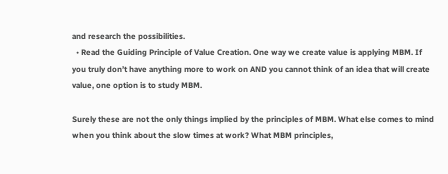and research the possibilities.
  • Read the Guiding Principle of Value Creation. One way we create value is applying MBM. If you truly don’t have anything more to work on AND you cannot think of an idea that will create value, one option is to study MBM.

Surely these are not the only things implied by the principles of MBM. What else comes to mind when you think about the slow times at work? What MBM principles,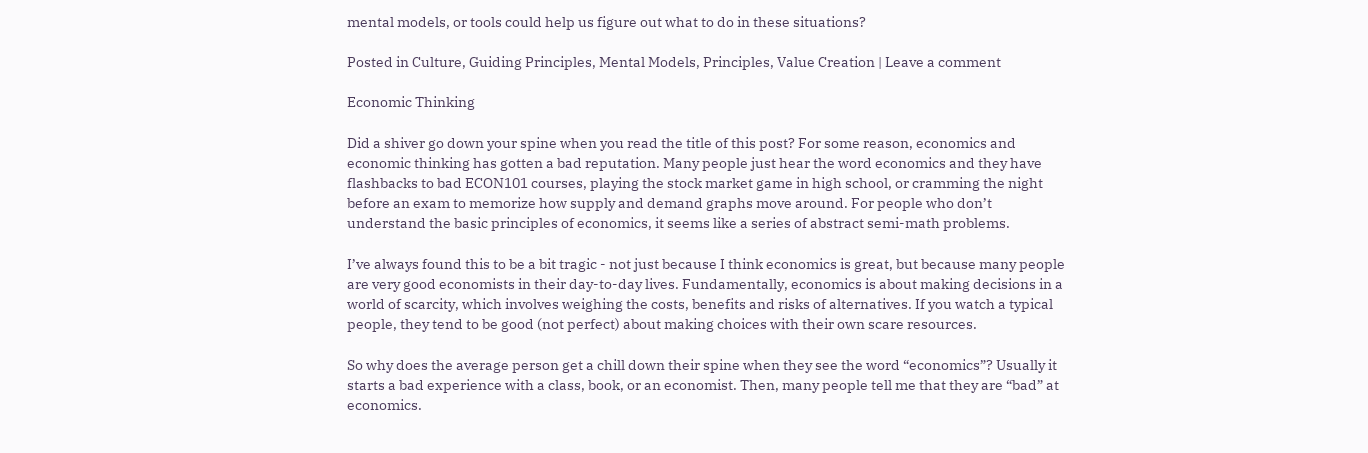mental models, or tools could help us figure out what to do in these situations?

Posted in Culture, Guiding Principles, Mental Models, Principles, Value Creation | Leave a comment

Economic Thinking

Did a shiver go down your spine when you read the title of this post? For some reason, economics and economic thinking has gotten a bad reputation. Many people just hear the word economics and they have flashbacks to bad ECON101 courses, playing the stock market game in high school, or cramming the night before an exam to memorize how supply and demand graphs move around. For people who don’t understand the basic principles of economics, it seems like a series of abstract semi-math problems.

I’ve always found this to be a bit tragic - not just because I think economics is great, but because many people are very good economists in their day-to-day lives. Fundamentally, economics is about making decisions in a world of scarcity, which involves weighing the costs, benefits and risks of alternatives. If you watch a typical people, they tend to be good (not perfect) about making choices with their own scare resources.

So why does the average person get a chill down their spine when they see the word “economics”? Usually it starts a bad experience with a class, book, or an economist. Then, many people tell me that they are “bad” at economics.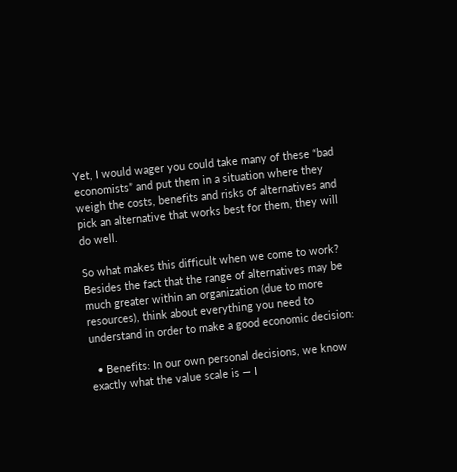Yet, I would wager you could take many of these “bad economists” and put them in a situation where they weigh the costs, benefits and risks of alternatives and pick an alternative that works best for them, they will do well.

So what makes this difficult when we come to work? Besides the fact that the range of alternatives may be much greater within an organization (due to more resources), think about everything you need to understand in order to make a good economic decision:

  • Benefits: In our own personal decisions, we know exactly what the value scale is — I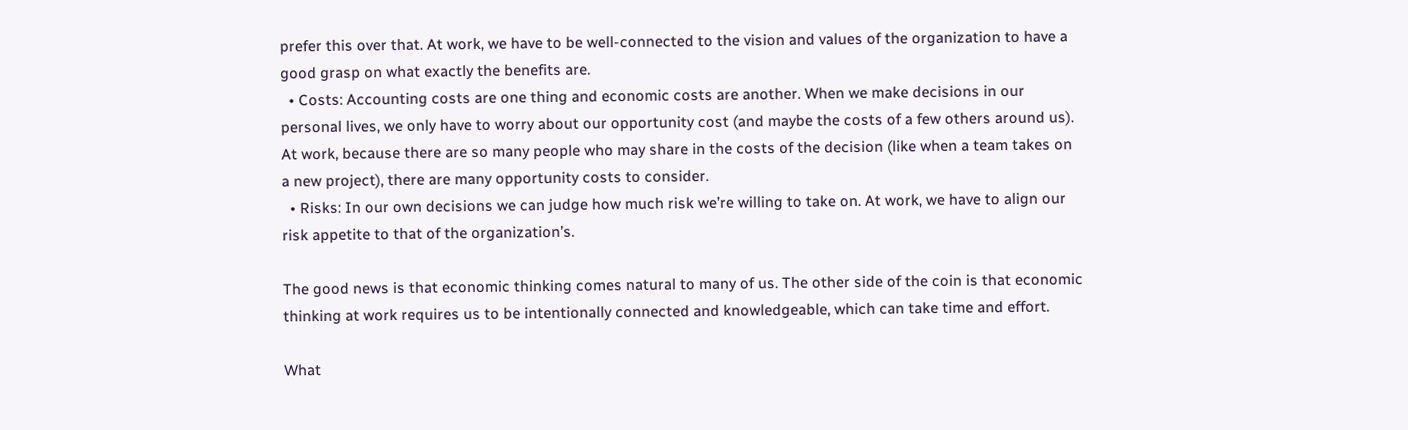prefer this over that. At work, we have to be well-connected to the vision and values of the organization to have a good grasp on what exactly the benefits are.
  • Costs: Accounting costs are one thing and economic costs are another. When we make decisions in our personal lives, we only have to worry about our opportunity cost (and maybe the costs of a few others around us). At work, because there are so many people who may share in the costs of the decision (like when a team takes on a new project), there are many opportunity costs to consider.
  • Risks: In our own decisions we can judge how much risk we’re willing to take on. At work, we have to align our risk appetite to that of the organization’s.

The good news is that economic thinking comes natural to many of us. The other side of the coin is that economic thinking at work requires us to be intentionally connected and knowledgeable, which can take time and effort.

What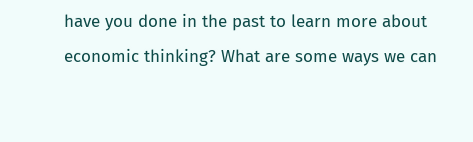have you done in the past to learn more about economic thinking? What are some ways we can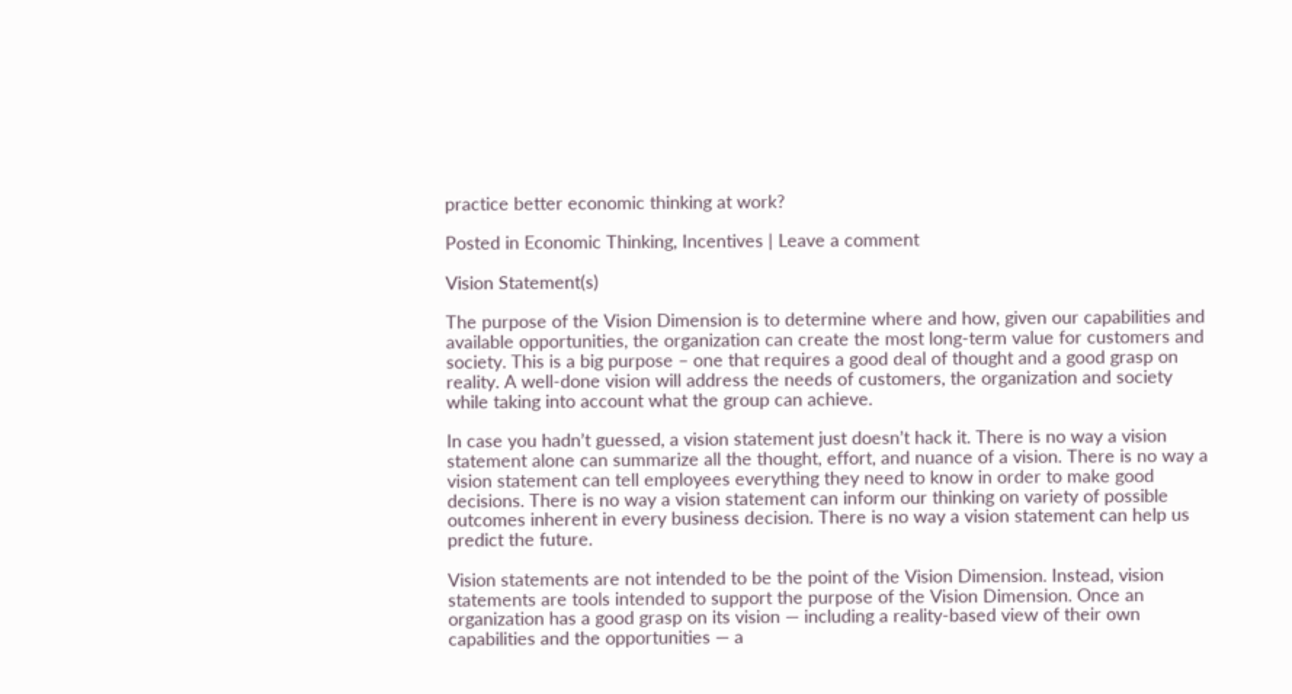practice better economic thinking at work?

Posted in Economic Thinking, Incentives | Leave a comment

Vision Statement(s)

The purpose of the Vision Dimension is to determine where and how, given our capabilities and available opportunities, the organization can create the most long-term value for customers and society. This is a big purpose – one that requires a good deal of thought and a good grasp on reality. A well-done vision will address the needs of customers, the organization and society while taking into account what the group can achieve.

In case you hadn’t guessed, a vision statement just doesn’t hack it. There is no way a vision statement alone can summarize all the thought, effort, and nuance of a vision. There is no way a vision statement can tell employees everything they need to know in order to make good decisions. There is no way a vision statement can inform our thinking on variety of possible outcomes inherent in every business decision. There is no way a vision statement can help us predict the future.

Vision statements are not intended to be the point of the Vision Dimension. Instead, vision statements are tools intended to support the purpose of the Vision Dimension. Once an organization has a good grasp on its vision — including a reality-based view of their own capabilities and the opportunities — a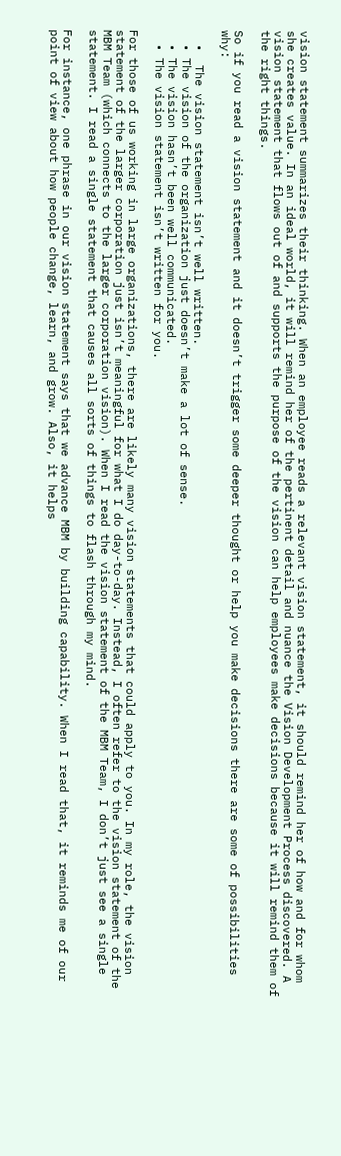vision statement summarizes their thinking. When an employee reads a relevant vision statement, it should remind her of how and for whom she creates value. In an ideal world, it will remind her of the pertinent detail and nuance the Vision Development Process discovered. A vision statement that flows out of and supports the purpose of the vision can help employees make decisions because it will remind them of the right things.

So if you read a vision statement and it doesn’t trigger some deeper thought or help you make decisions there are some of possibilities why:

  •  The vision statement isn’t well written.
  • The vision of the organization just doesn’t make a lot of sense.
  • The vision hasn’t been well communicated.
  • The vision statement isn’t written for you.

For those of us working in large organizations, there are likely many vision statements that could apply to you. In my role, the vision statement of the larger corporation just isn’t meaningful for what I do day-to-day. Instead, I often refer to the vision statement of the MBM Team (which connects to the larger corporation vision). When I read the vision statement of the MBM Team, I don’t just see a single statement. I read a single statement that causes all sorts of things to flash through my mind.

For instance, one phrase in our vision statement says that we advance MBM by building capability. When I read that, it reminds me of our point of view about how people change, learn, and grow. Also, it helps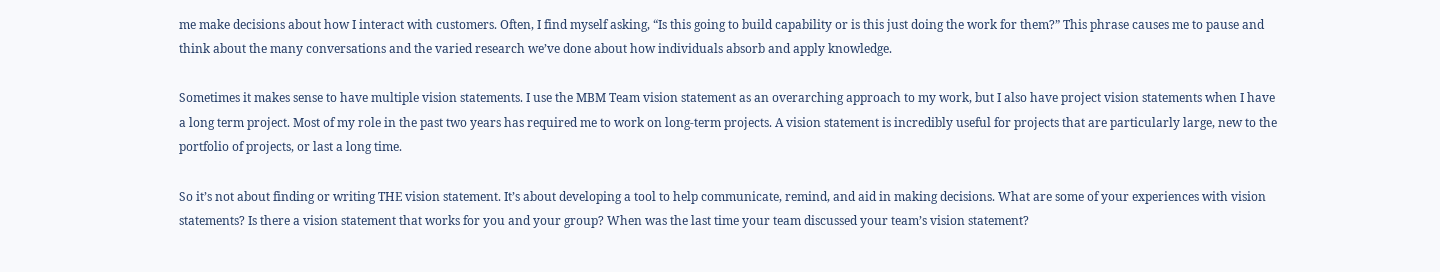me make decisions about how I interact with customers. Often, I find myself asking, “Is this going to build capability or is this just doing the work for them?” This phrase causes me to pause and think about the many conversations and the varied research we’ve done about how individuals absorb and apply knowledge.

Sometimes it makes sense to have multiple vision statements. I use the MBM Team vision statement as an overarching approach to my work, but I also have project vision statements when I have a long term project. Most of my role in the past two years has required me to work on long-term projects. A vision statement is incredibly useful for projects that are particularly large, new to the portfolio of projects, or last a long time.

So it’s not about finding or writing THE vision statement. It’s about developing a tool to help communicate, remind, and aid in making decisions. What are some of your experiences with vision statements? Is there a vision statement that works for you and your group? When was the last time your team discussed your team’s vision statement?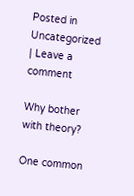Posted in Uncategorized | Leave a comment

Why bother with theory?

One common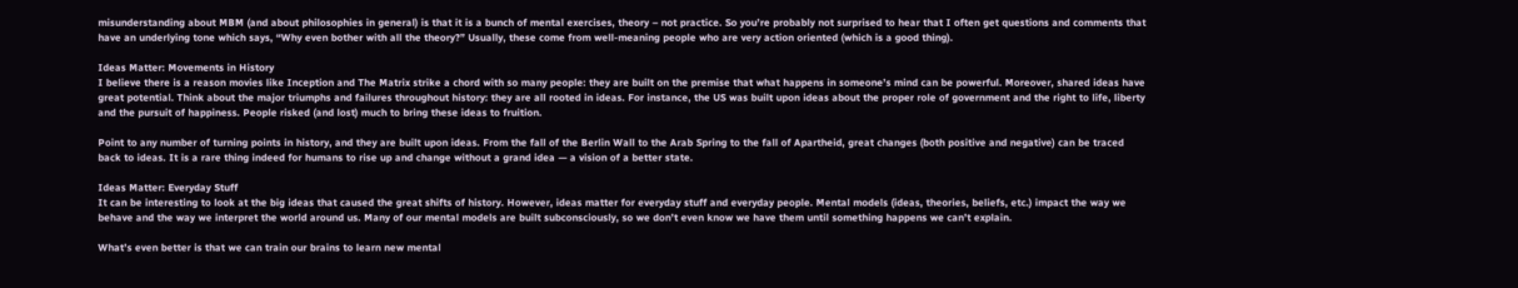misunderstanding about MBM (and about philosophies in general) is that it is a bunch of mental exercises, theory – not practice. So you’re probably not surprised to hear that I often get questions and comments that have an underlying tone which says, “Why even bother with all the theory?” Usually, these come from well-meaning people who are very action oriented (which is a good thing).

Ideas Matter: Movements in History
I believe there is a reason movies like Inception and The Matrix strike a chord with so many people: they are built on the premise that what happens in someone’s mind can be powerful. Moreover, shared ideas have great potential. Think about the major triumphs and failures throughout history: they are all rooted in ideas. For instance, the US was built upon ideas about the proper role of government and the right to life, liberty and the pursuit of happiness. People risked (and lost) much to bring these ideas to fruition.

Point to any number of turning points in history, and they are built upon ideas. From the fall of the Berlin Wall to the Arab Spring to the fall of Apartheid, great changes (both positive and negative) can be traced back to ideas. It is a rare thing indeed for humans to rise up and change without a grand idea — a vision of a better state.

Ideas Matter: Everyday Stuff
It can be interesting to look at the big ideas that caused the great shifts of history. However, ideas matter for everyday stuff and everyday people. Mental models (ideas, theories, beliefs, etc.) impact the way we behave and the way we interpret the world around us. Many of our mental models are built subconsciously, so we don’t even know we have them until something happens we can’t explain.

What’s even better is that we can train our brains to learn new mental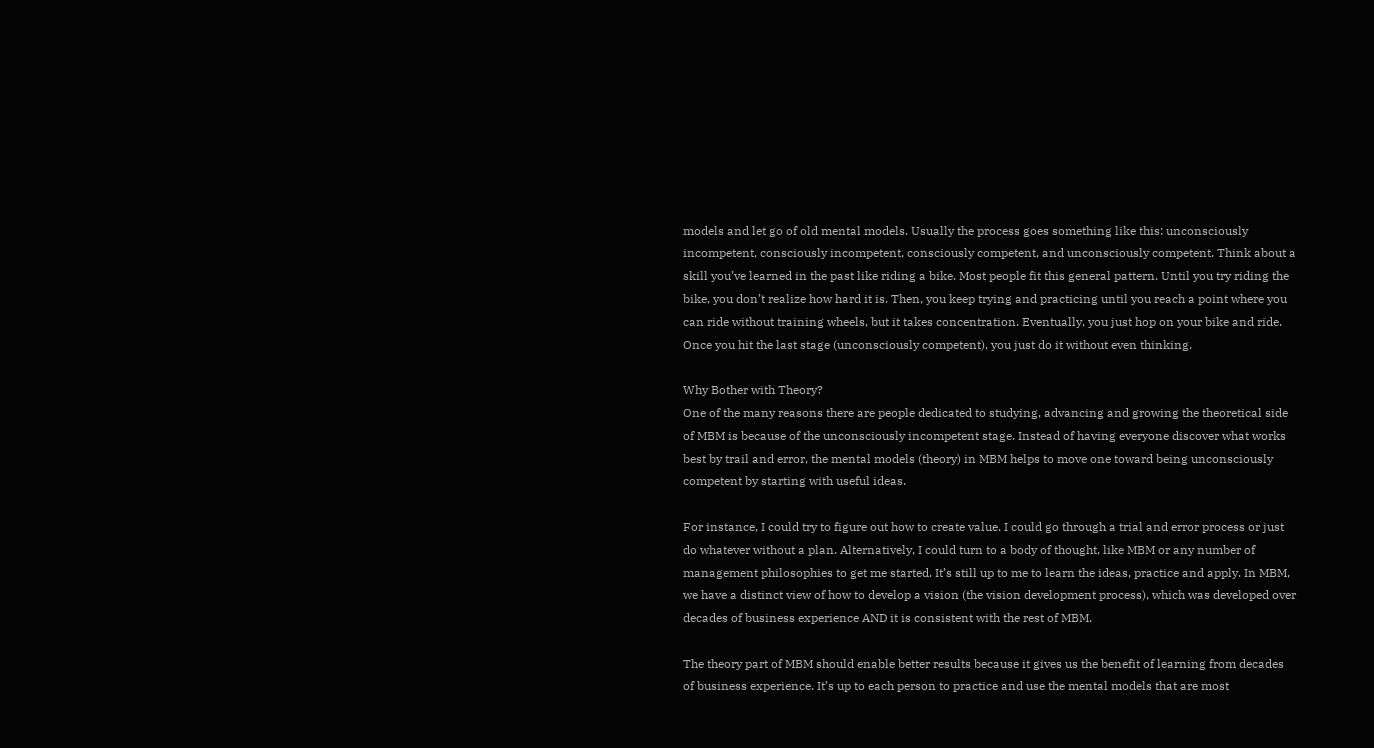models and let go of old mental models. Usually the process goes something like this: unconsciously incompetent, consciously incompetent, consciously competent, and unconsciously competent. Think about a skill you’ve learned in the past like riding a bike. Most people fit this general pattern. Until you try riding the bike, you don’t realize how hard it is. Then, you keep trying and practicing until you reach a point where you can ride without training wheels, but it takes concentration. Eventually, you just hop on your bike and ride. Once you hit the last stage (unconsciously competent), you just do it without even thinking.

Why Bother with Theory?
One of the many reasons there are people dedicated to studying, advancing and growing the theoretical side of MBM is because of the unconsciously incompetent stage. Instead of having everyone discover what works best by trail and error, the mental models (theory) in MBM helps to move one toward being unconsciously competent by starting with useful ideas.

For instance, I could try to figure out how to create value. I could go through a trial and error process or just do whatever without a plan. Alternatively, I could turn to a body of thought, like MBM or any number of management philosophies to get me started. It’s still up to me to learn the ideas, practice and apply. In MBM, we have a distinct view of how to develop a vision (the vision development process), which was developed over decades of business experience AND it is consistent with the rest of MBM.

The theory part of MBM should enable better results because it gives us the benefit of learning from decades of business experience. It’s up to each person to practice and use the mental models that are most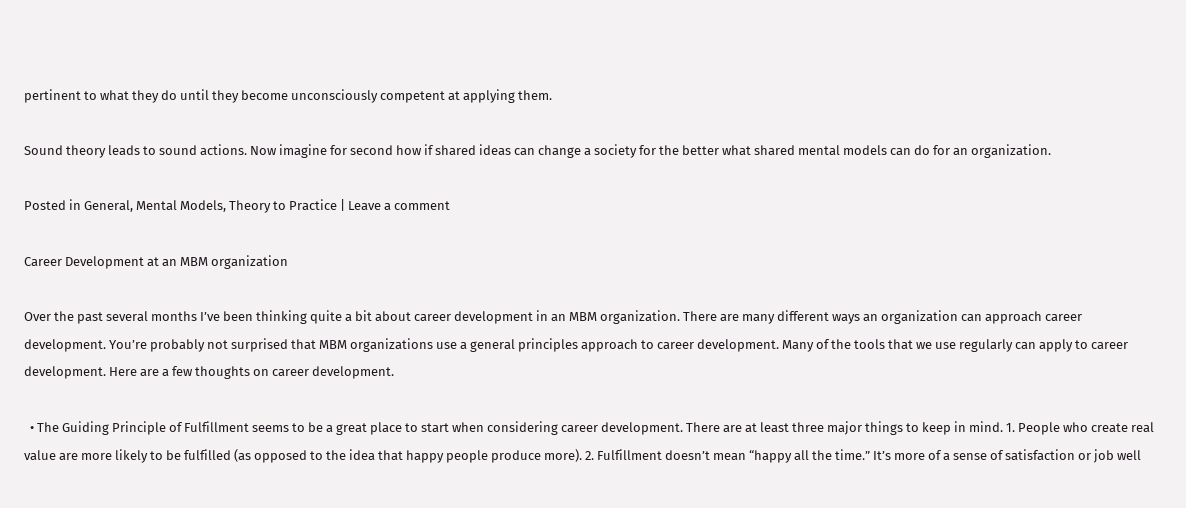pertinent to what they do until they become unconsciously competent at applying them.

Sound theory leads to sound actions. Now imagine for second how if shared ideas can change a society for the better what shared mental models can do for an organization.

Posted in General, Mental Models, Theory to Practice | Leave a comment

Career Development at an MBM organization

Over the past several months I’ve been thinking quite a bit about career development in an MBM organization. There are many different ways an organization can approach career development. You’re probably not surprised that MBM organizations use a general principles approach to career development. Many of the tools that we use regularly can apply to career development. Here are a few thoughts on career development.

  • The Guiding Principle of Fulfillment seems to be a great place to start when considering career development. There are at least three major things to keep in mind. 1. People who create real value are more likely to be fulfilled (as opposed to the idea that happy people produce more). 2. Fulfillment doesn’t mean “happy all the time.” It’s more of a sense of satisfaction or job well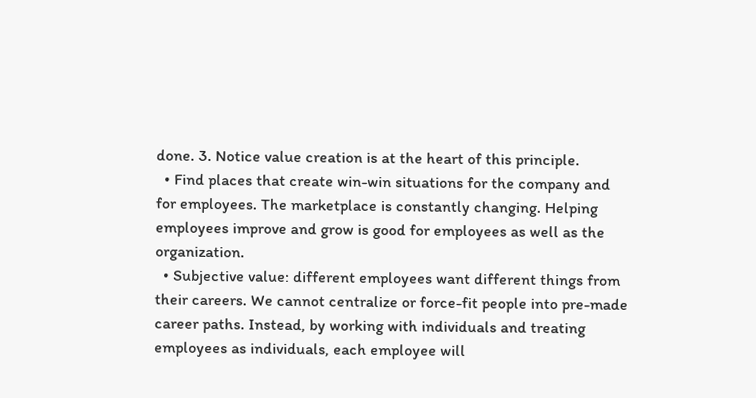done. 3. Notice value creation is at the heart of this principle.
  • Find places that create win-win situations for the company and for employees. The marketplace is constantly changing. Helping employees improve and grow is good for employees as well as the organization.
  • Subjective value: different employees want different things from their careers. We cannot centralize or force-fit people into pre-made career paths. Instead, by working with individuals and treating employees as individuals, each employee will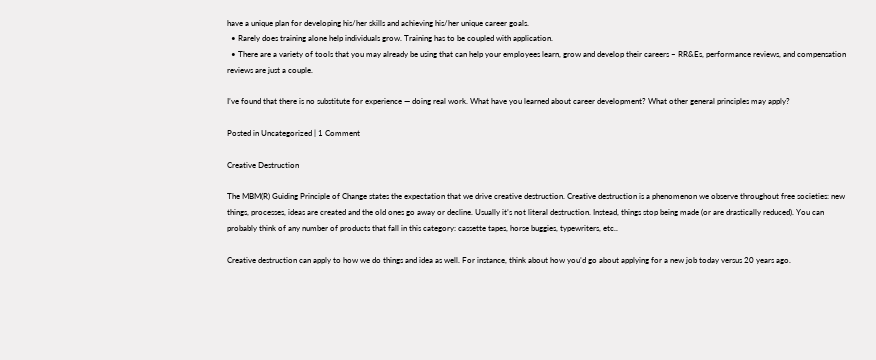have a unique plan for developing his/her skills and achieving his/her unique career goals.
  • Rarely does training alone help individuals grow. Training has to be coupled with application.
  • There are a variety of tools that you may already be using that can help your employees learn, grow and develop their careers – RR&Es, performance reviews, and compensation reviews are just a couple.

I’ve found that there is no substitute for experience — doing real work. What have you learned about career development? What other general principles may apply?

Posted in Uncategorized | 1 Comment

Creative Destruction

The MBM(R) Guiding Principle of Change states the expectation that we drive creative destruction. Creative destruction is a phenomenon we observe throughout free societies: new things, processes, ideas are created and the old ones go away or decline. Usually it’s not literal destruction. Instead, things stop being made (or are drastically reduced). You can probably think of any number of products that fall in this category: cassette tapes, horse buggies, typewriters, etc..

Creative destruction can apply to how we do things and idea as well. For instance, think about how you’d go about applying for a new job today versus 20 years ago.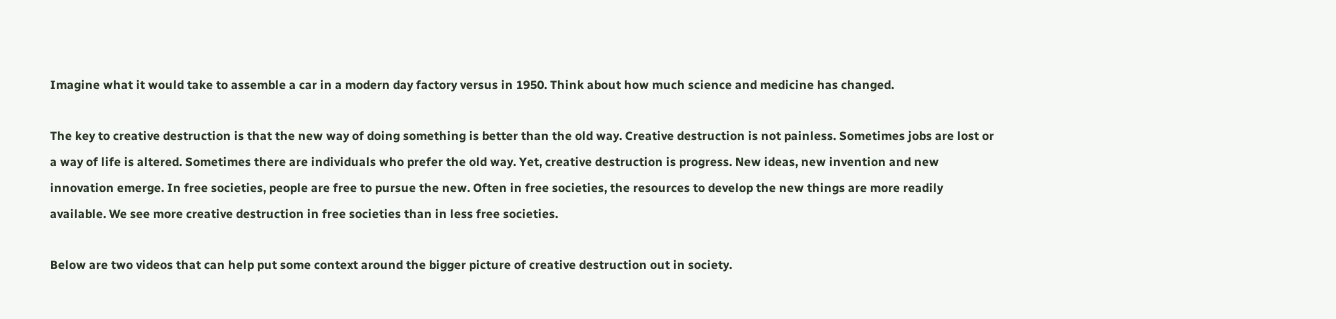Imagine what it would take to assemble a car in a modern day factory versus in 1950. Think about how much science and medicine has changed.

The key to creative destruction is that the new way of doing something is better than the old way. Creative destruction is not painless. Sometimes jobs are lost or a way of life is altered. Sometimes there are individuals who prefer the old way. Yet, creative destruction is progress. New ideas, new invention and new innovation emerge. In free societies, people are free to pursue the new. Often in free societies, the resources to develop the new things are more readily available. We see more creative destruction in free societies than in less free societies.

Below are two videos that can help put some context around the bigger picture of creative destruction out in society.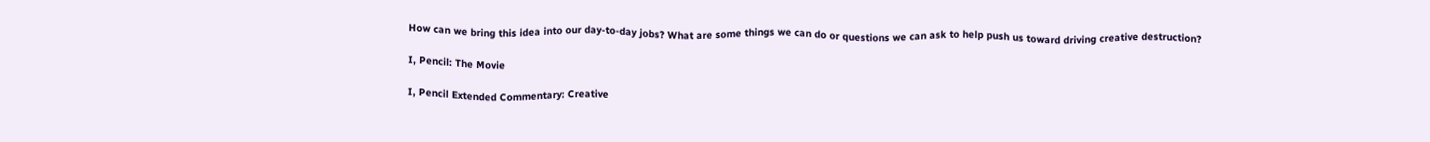How can we bring this idea into our day-to-day jobs? What are some things we can do or questions we can ask to help push us toward driving creative destruction?

I, Pencil: The Movie

I, Pencil Extended Commentary: Creative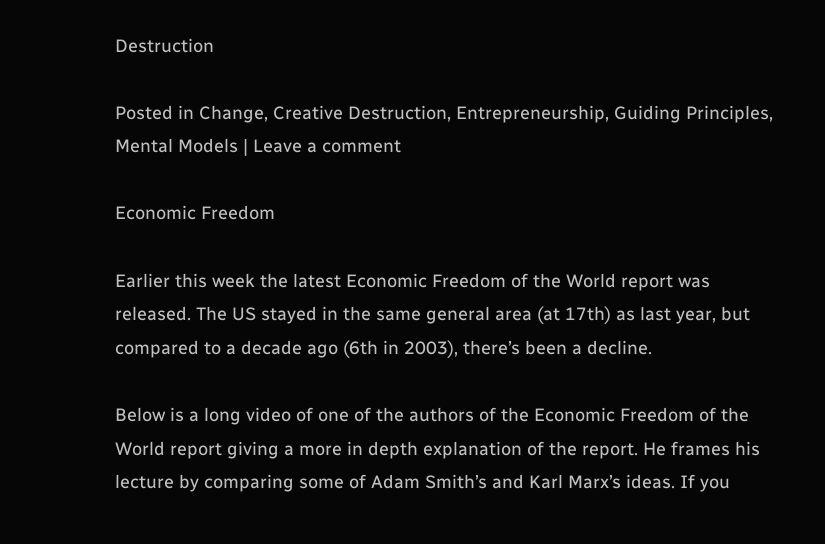Destruction

Posted in Change, Creative Destruction, Entrepreneurship, Guiding Principles, Mental Models | Leave a comment

Economic Freedom

Earlier this week the latest Economic Freedom of the World report was released. The US stayed in the same general area (at 17th) as last year, but compared to a decade ago (6th in 2003), there’s been a decline.

Below is a long video of one of the authors of the Economic Freedom of the World report giving a more in depth explanation of the report. He frames his lecture by comparing some of Adam Smith’s and Karl Marx’s ideas. If you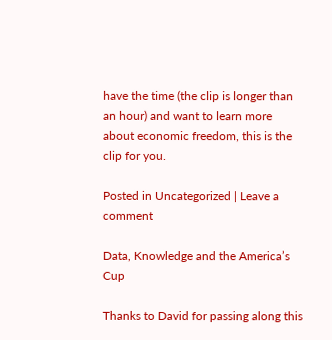have the time (the clip is longer than an hour) and want to learn more about economic freedom, this is the clip for you.

Posted in Uncategorized | Leave a comment

Data, Knowledge and the America’s Cup

Thanks to David for passing along this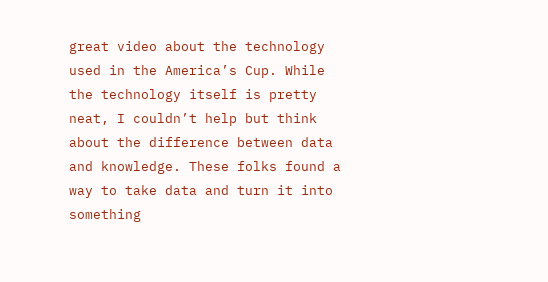great video about the technology used in the America’s Cup. While the technology itself is pretty neat, I couldn’t help but think about the difference between data and knowledge. These folks found a way to take data and turn it into something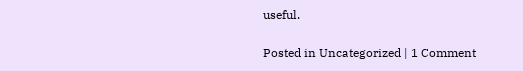useful.

Posted in Uncategorized | 1 Comment